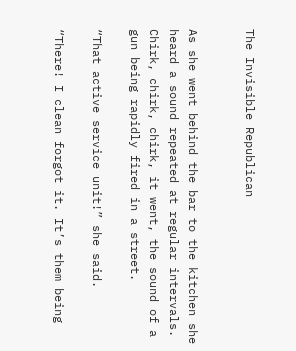The Invisible Republican


As she went behind the bar to the kitchen she heard a sound repeated at regular intervals. Chirk, chirk, chirk, it went, the sound of a gun being rapidly fired in a street.

“That active service unit!” she said.

“There! I clean forgot it. It’s them being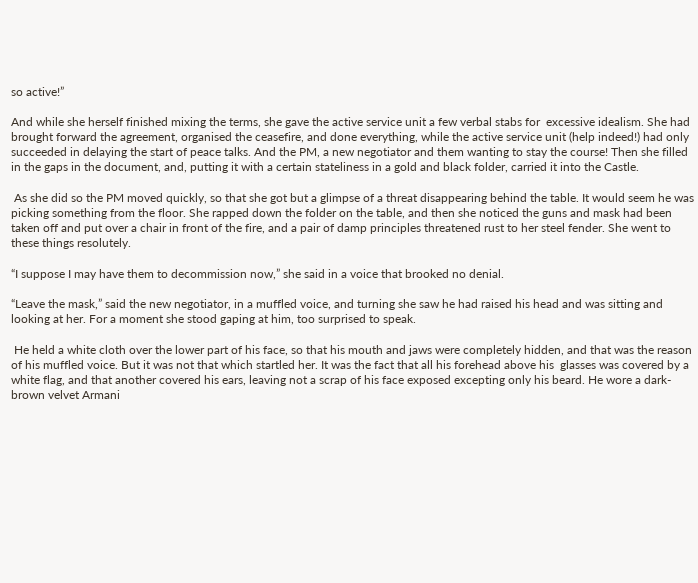so active!”

And while she herself finished mixing the terms, she gave the active service unit a few verbal stabs for  excessive idealism. She had brought forward the agreement, organised the ceasefire, and done everything, while the active service unit (help indeed!) had only succeeded in delaying the start of peace talks. And the PM, a new negotiator and them wanting to stay the course! Then she filled in the gaps in the document, and, putting it with a certain stateliness in a gold and black folder, carried it into the Castle.

 As she did so the PM moved quickly, so that she got but a glimpse of a threat disappearing behind the table. It would seem he was picking something from the floor. She rapped down the folder on the table, and then she noticed the guns and mask had been taken off and put over a chair in front of the fire, and a pair of damp principles threatened rust to her steel fender. She went to these things resolutely.

“I suppose I may have them to decommission now,” she said in a voice that brooked no denial.

“Leave the mask,” said the new negotiator, in a muffled voice, and turning she saw he had raised his head and was sitting and looking at her. For a moment she stood gaping at him, too surprised to speak.

 He held a white cloth over the lower part of his face, so that his mouth and jaws were completely hidden, and that was the reason of his muffled voice. But it was not that which startled her. It was the fact that all his forehead above his  glasses was covered by a white flag, and that another covered his ears, leaving not a scrap of his face exposed excepting only his beard. He wore a dark-brown velvet Armani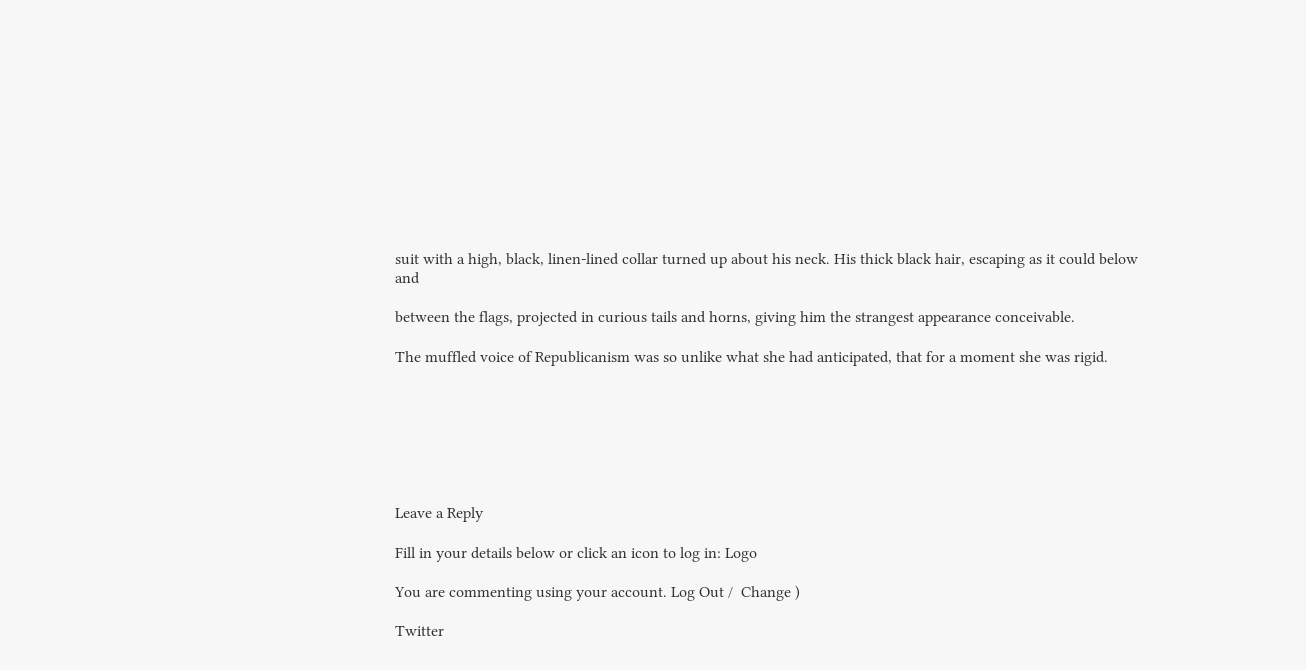suit with a high, black, linen-lined collar turned up about his neck. His thick black hair, escaping as it could below and

between the flags, projected in curious tails and horns, giving him the strangest appearance conceivable.

The muffled voice of Republicanism was so unlike what she had anticipated, that for a moment she was rigid.







Leave a Reply

Fill in your details below or click an icon to log in: Logo

You are commenting using your account. Log Out /  Change )

Twitter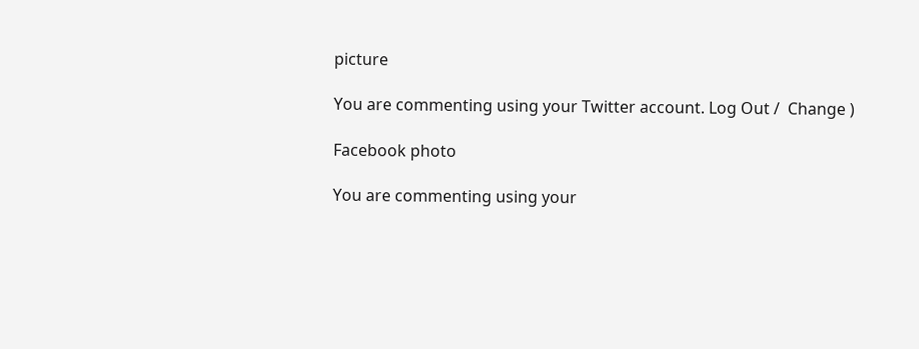picture

You are commenting using your Twitter account. Log Out /  Change )

Facebook photo

You are commenting using your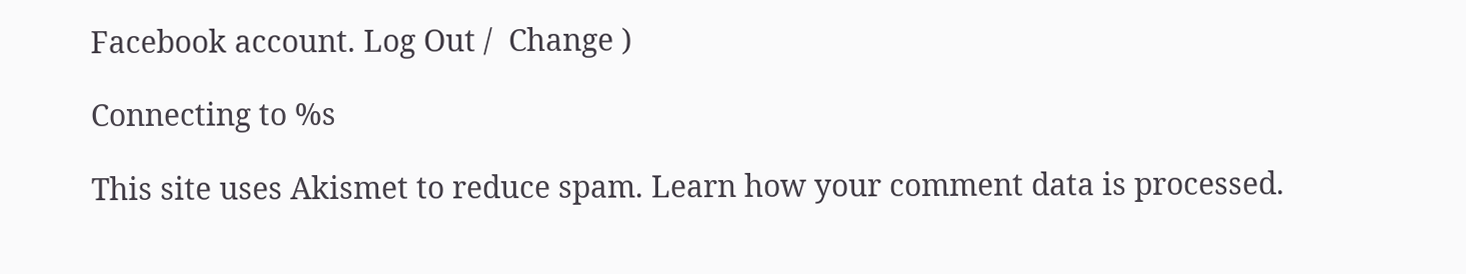Facebook account. Log Out /  Change )

Connecting to %s

This site uses Akismet to reduce spam. Learn how your comment data is processed.